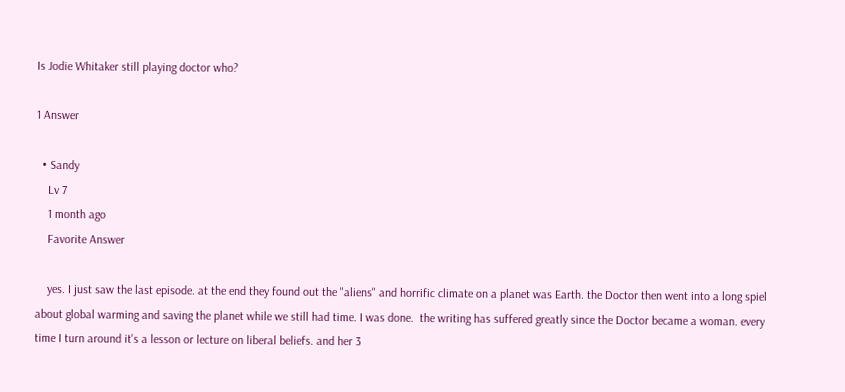Is Jodie Whitaker still playing doctor who?

1 Answer

  • Sandy
    Lv 7
    1 month ago
    Favorite Answer

    yes. I just saw the last episode. at the end they found out the "aliens" and horrific climate on a planet was Earth. the Doctor then went into a long spiel about global warming and saving the planet while we still had time. I was done.  the writing has suffered greatly since the Doctor became a woman. every time I turn around it's a lesson or lecture on liberal beliefs. and her 3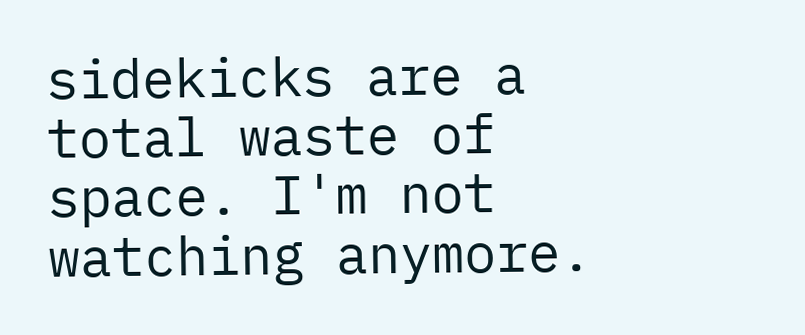sidekicks are a total waste of space. I'm not watching anymore.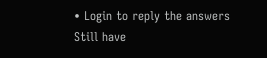• Login to reply the answers
Still have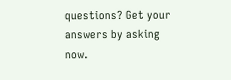questions? Get your answers by asking now.